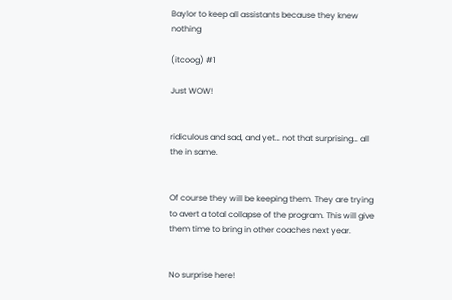Baylor to keep all assistants because they knew nothing

(itcoog) #1

Just WOW!


ridiculous and sad, and yet… not that surprising… all the in same.


Of course they will be keeping them. They are trying to avert a total collapse of the program. This will give them time to bring in other coaches next year.


No surprise here!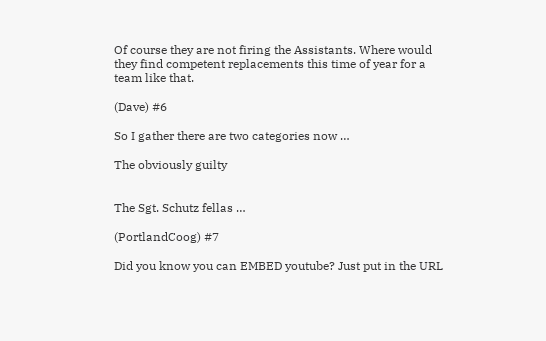Of course they are not firing the Assistants. Where would they find competent replacements this time of year for a team like that.

(Dave) #6

So I gather there are two categories now …

The obviously guilty


The Sgt. Schutz fellas …

(PortlandCoog) #7

Did you know you can EMBED youtube? Just put in the URL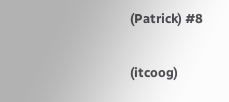(Patrick) #8

(itcoog)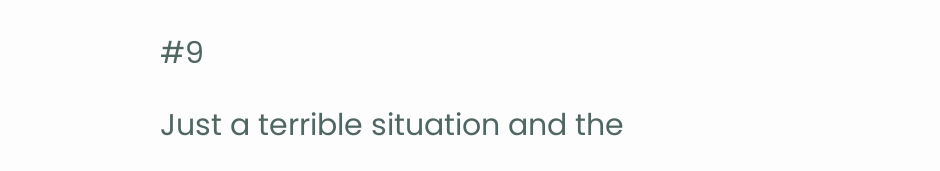#9

Just a terrible situation and the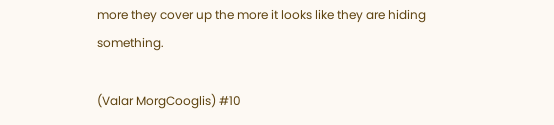more they cover up the more it looks like they are hiding something.

(Valar MorgCooglis) #10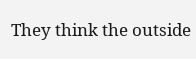They think the outside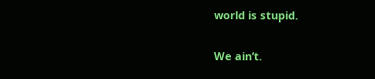world is stupid.

We ain’t.